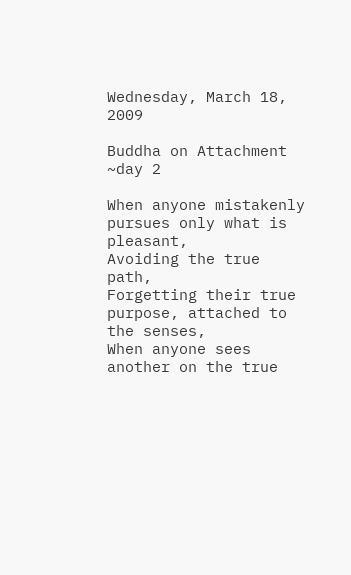Wednesday, March 18, 2009

Buddha on Attachment ~day 2

When anyone mistakenly pursues only what is pleasant,
Avoiding the true path,
Forgetting their true purpose, attached to the senses,
When anyone sees another on the true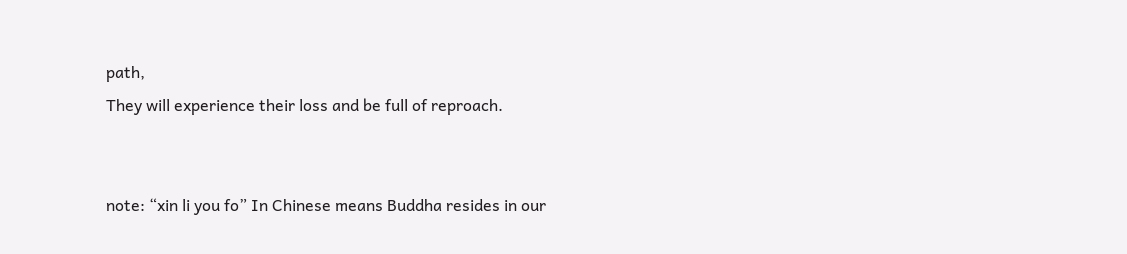path,
They will experience their loss and be full of reproach.


note: “xin li you fo” In Chinese means Buddha resides in our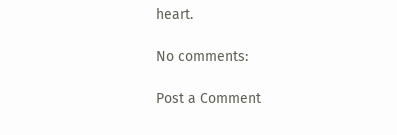heart.

No comments:

Post a Comment